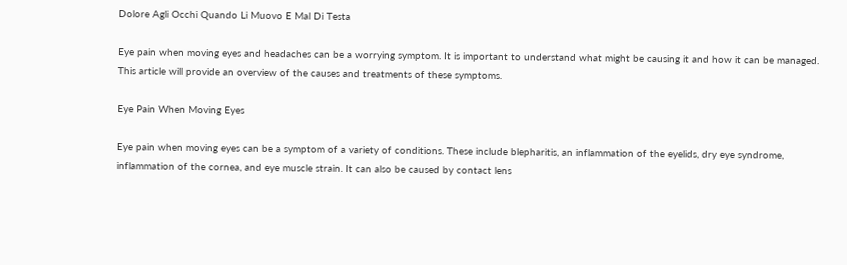Dolore Agli Occhi Quando Li Muovo E Mal Di Testa

Eye pain when moving eyes and headaches can be a worrying symptom. It is important to understand what might be causing it and how it can be managed. This article will provide an overview of the causes and treatments of these symptoms.

Eye Pain When Moving Eyes

Eye pain when moving eyes can be a symptom of a variety of conditions. These include blepharitis, an inflammation of the eyelids, dry eye syndrome, inflammation of the cornea, and eye muscle strain. It can also be caused by contact lens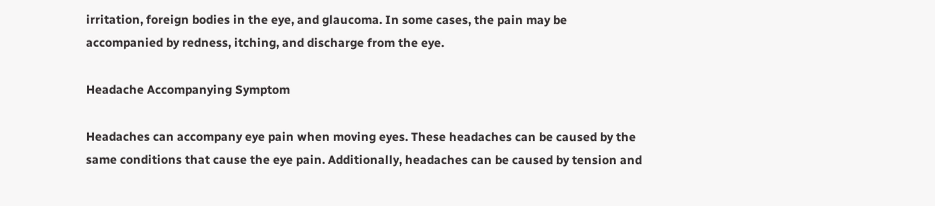irritation, foreign bodies in the eye, and glaucoma. In some cases, the pain may be accompanied by redness, itching, and discharge from the eye.

Headache Accompanying Symptom

Headaches can accompany eye pain when moving eyes. These headaches can be caused by the same conditions that cause the eye pain. Additionally, headaches can be caused by tension and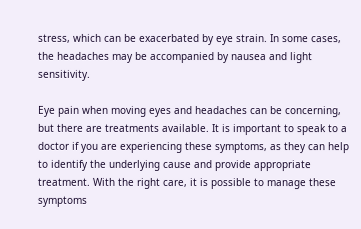stress, which can be exacerbated by eye strain. In some cases, the headaches may be accompanied by nausea and light sensitivity.

Eye pain when moving eyes and headaches can be concerning, but there are treatments available. It is important to speak to a doctor if you are experiencing these symptoms, as they can help to identify the underlying cause and provide appropriate treatment. With the right care, it is possible to manage these symptoms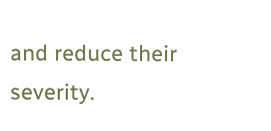and reduce their severity.